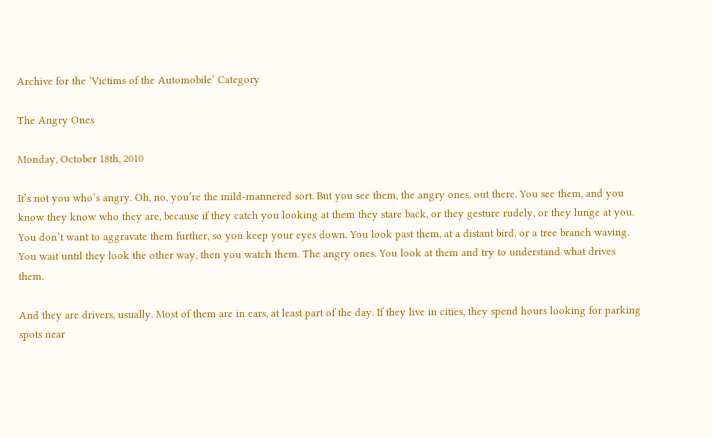Archive for the ‘Victims of the Automobile’ Category

The Angry Ones

Monday, October 18th, 2010

It’s not you who’s angry. Oh, no, you’re the mild-mannered sort. But you see them, the angry ones, out there. You see them, and you know they know who they are, because if they catch you looking at them they stare back, or they gesture rudely, or they lunge at you. You don’t want to aggravate them further, so you keep your eyes down. You look past them, at a distant bird, or a tree branch waving. You wait until they look the other way, then you watch them. The angry ones. You look at them and try to understand what drives them.

And they are drivers, usually. Most of them are in cars, at least part of the day. If they live in cities, they spend hours looking for parking spots near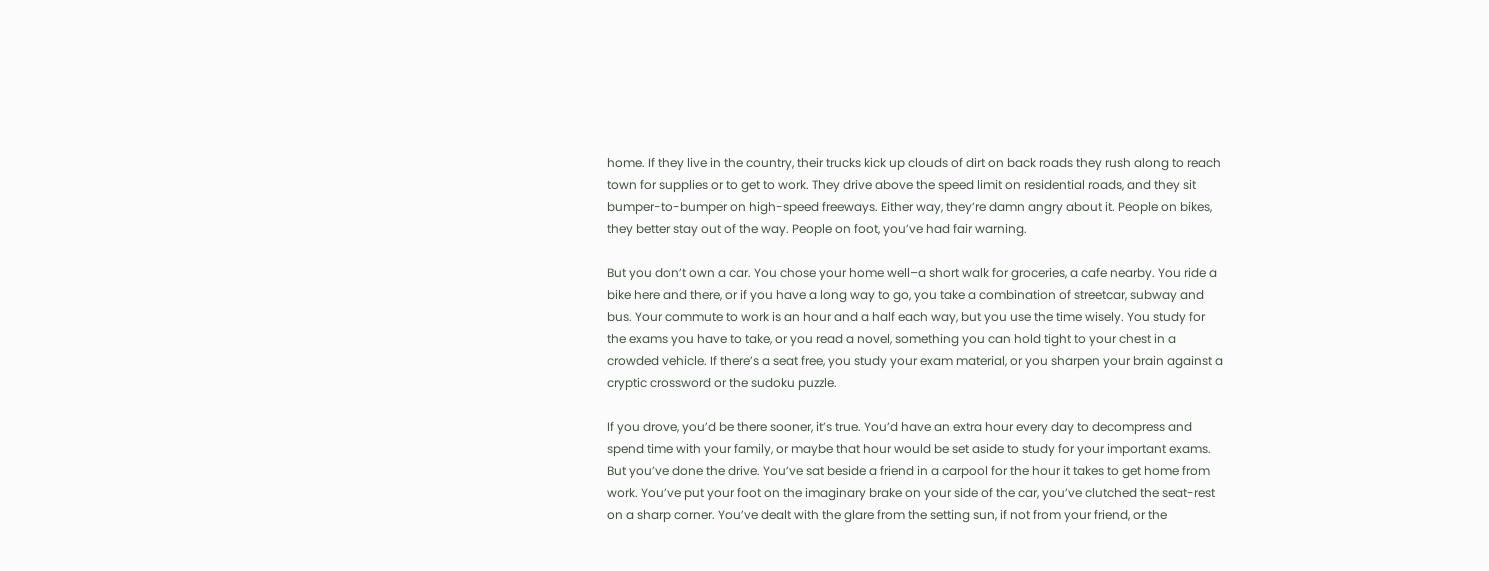home. If they live in the country, their trucks kick up clouds of dirt on back roads they rush along to reach town for supplies or to get to work. They drive above the speed limit on residential roads, and they sit bumper-to-bumper on high-speed freeways. Either way, they’re damn angry about it. People on bikes, they better stay out of the way. People on foot, you’ve had fair warning.

But you don’t own a car. You chose your home well–a short walk for groceries, a cafe nearby. You ride a bike here and there, or if you have a long way to go, you take a combination of streetcar, subway and bus. Your commute to work is an hour and a half each way, but you use the time wisely. You study for the exams you have to take, or you read a novel, something you can hold tight to your chest in a crowded vehicle. If there’s a seat free, you study your exam material, or you sharpen your brain against a cryptic crossword or the sudoku puzzle.

If you drove, you’d be there sooner, it’s true. You’d have an extra hour every day to decompress and spend time with your family, or maybe that hour would be set aside to study for your important exams. But you’ve done the drive. You’ve sat beside a friend in a carpool for the hour it takes to get home from work. You’ve put your foot on the imaginary brake on your side of the car, you’ve clutched the seat-rest on a sharp corner. You’ve dealt with the glare from the setting sun, if not from your friend, or the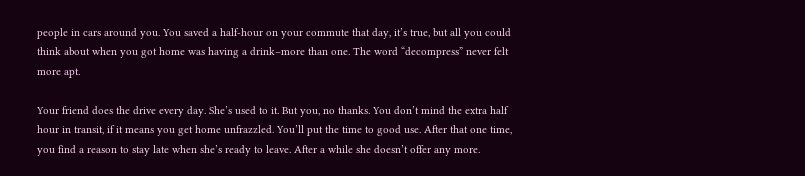people in cars around you. You saved a half-hour on your commute that day, it’s true, but all you could think about when you got home was having a drink–more than one. The word “decompress” never felt more apt.

Your friend does the drive every day. She’s used to it. But you, no thanks. You don’t mind the extra half hour in transit, if it means you get home unfrazzled. You’ll put the time to good use. After that one time, you find a reason to stay late when she’s ready to leave. After a while she doesn’t offer any more.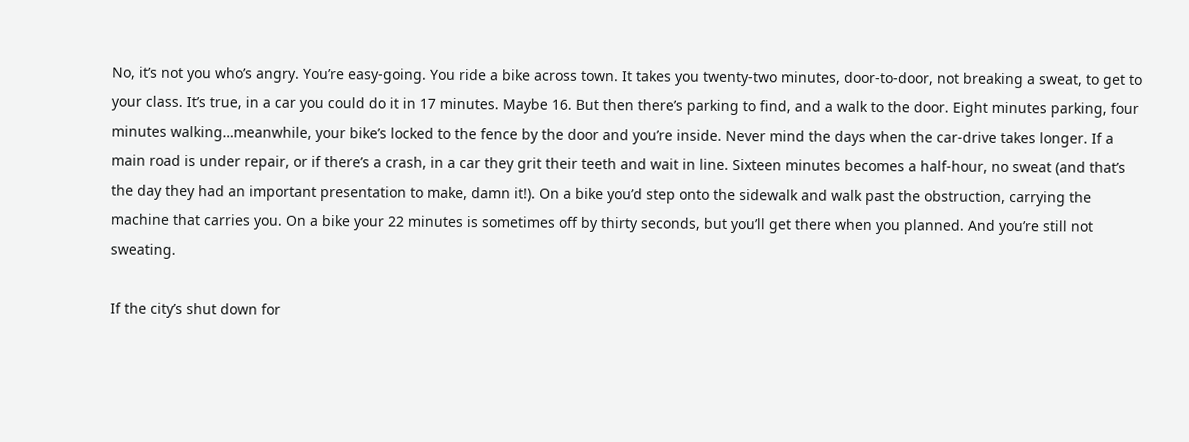No, it’s not you who’s angry. You’re easy-going. You ride a bike across town. It takes you twenty-two minutes, door-to-door, not breaking a sweat, to get to your class. It’s true, in a car you could do it in 17 minutes. Maybe 16. But then there’s parking to find, and a walk to the door. Eight minutes parking, four minutes walking…meanwhile, your bike’s locked to the fence by the door and you’re inside. Never mind the days when the car-drive takes longer. If a main road is under repair, or if there’s a crash, in a car they grit their teeth and wait in line. Sixteen minutes becomes a half-hour, no sweat (and that’s the day they had an important presentation to make, damn it!). On a bike you’d step onto the sidewalk and walk past the obstruction, carrying the machine that carries you. On a bike your 22 minutes is sometimes off by thirty seconds, but you’ll get there when you planned. And you’re still not sweating.

If the city’s shut down for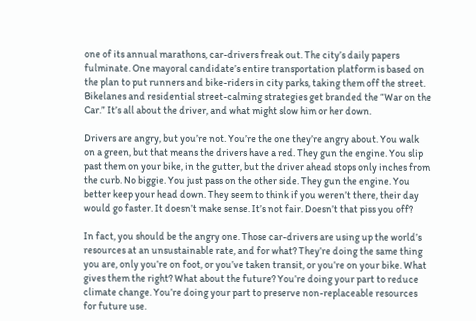one of its annual marathons, car-drivers freak out. The city’s daily papers fulminate. One mayoral candidate’s entire transportation platform is based on the plan to put runners and bike-riders in city parks, taking them off the street. Bikelanes and residential street-calming strategies get branded the “War on the Car.” It’s all about the driver, and what might slow him or her down.

Drivers are angry, but you’re not. You’re the one they’re angry about. You walk on a green, but that means the drivers have a red. They gun the engine. You slip past them on your bike, in the gutter, but the driver ahead stops only inches from the curb. No biggie. You just pass on the other side. They gun the engine. You better keep your head down. They seem to think if you weren’t there, their day would go faster. It doesn’t make sense. It’s not fair. Doesn’t that piss you off?

In fact, you should be the angry one. Those car-drivers are using up the world’s resources at an unsustainable rate, and for what? They’re doing the same thing you are, only you’re on foot, or you’ve taken transit, or you’re on your bike. What gives them the right? What about the future? You’re doing your part to reduce climate change. You’re doing your part to preserve non-replaceable resources for future use.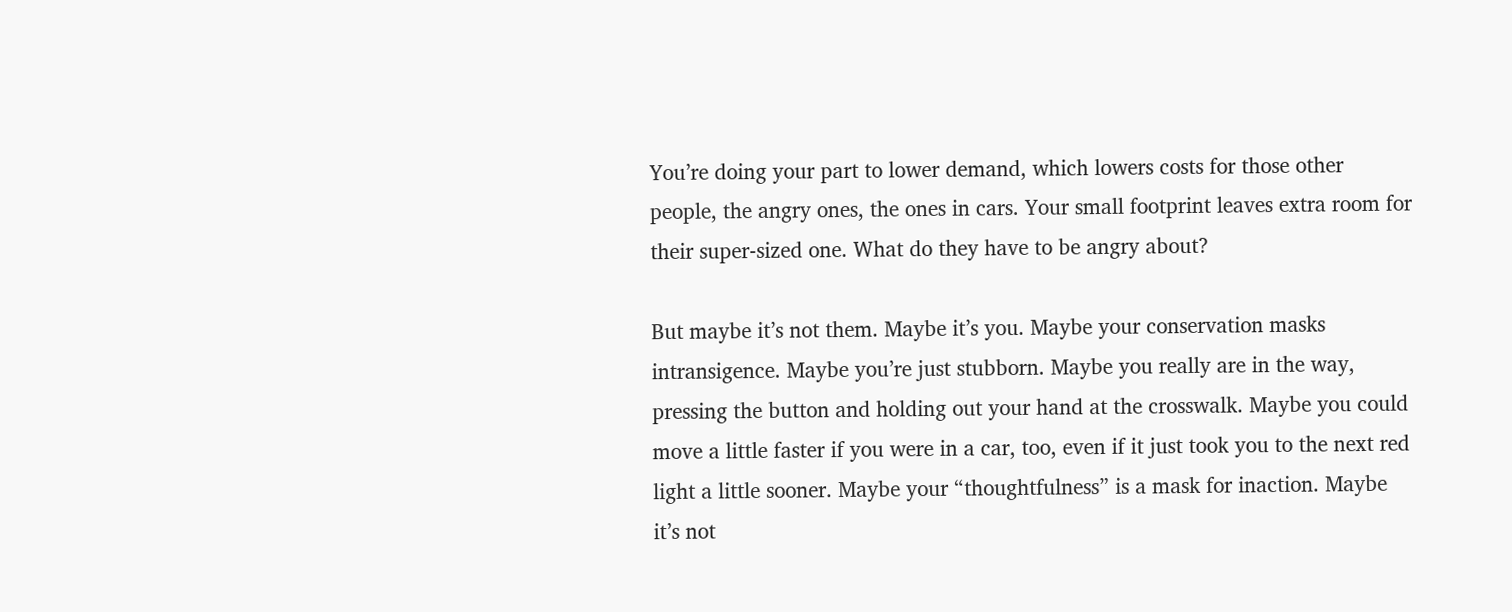You’re doing your part to lower demand, which lowers costs for those other people, the angry ones, the ones in cars. Your small footprint leaves extra room for their super-sized one. What do they have to be angry about?

But maybe it’s not them. Maybe it’s you. Maybe your conservation masks intransigence. Maybe you’re just stubborn. Maybe you really are in the way, pressing the button and holding out your hand at the crosswalk. Maybe you could move a little faster if you were in a car, too, even if it just took you to the next red light a little sooner. Maybe your “thoughtfulness” is a mask for inaction. Maybe it’s not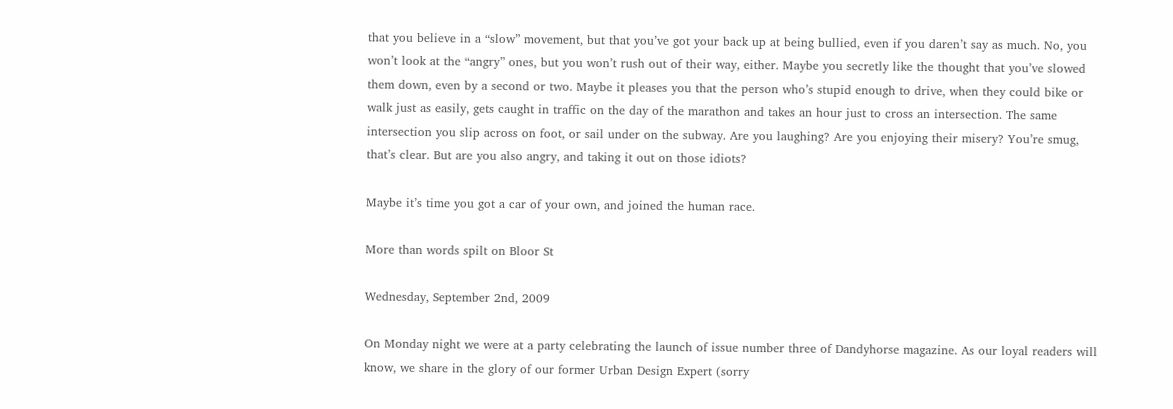that you believe in a “slow” movement, but that you’ve got your back up at being bullied, even if you daren’t say as much. No, you won’t look at the “angry” ones, but you won’t rush out of their way, either. Maybe you secretly like the thought that you’ve slowed them down, even by a second or two. Maybe it pleases you that the person who’s stupid enough to drive, when they could bike or walk just as easily, gets caught in traffic on the day of the marathon and takes an hour just to cross an intersection. The same intersection you slip across on foot, or sail under on the subway. Are you laughing? Are you enjoying their misery? You’re smug, that’s clear. But are you also angry, and taking it out on those idiots?

Maybe it’s time you got a car of your own, and joined the human race.

More than words spilt on Bloor St

Wednesday, September 2nd, 2009

On Monday night we were at a party celebrating the launch of issue number three of Dandyhorse magazine. As our loyal readers will know, we share in the glory of our former Urban Design Expert (sorry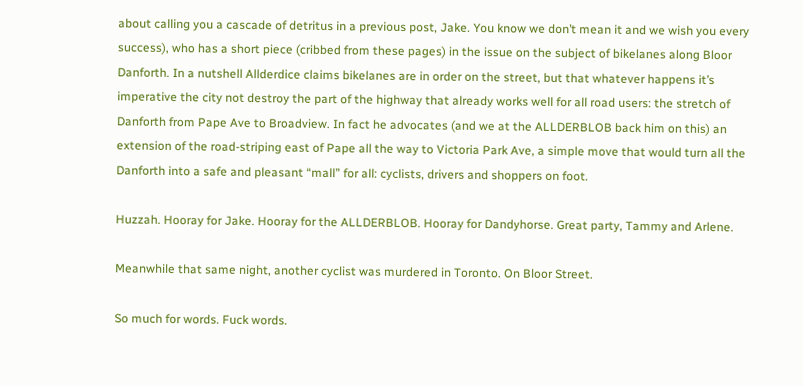about calling you a cascade of detritus in a previous post, Jake. You know we don’t mean it and we wish you every success), who has a short piece (cribbed from these pages) in the issue on the subject of bikelanes along Bloor Danforth. In a nutshell Allderdice claims bikelanes are in order on the street, but that whatever happens it’s imperative the city not destroy the part of the highway that already works well for all road users: the stretch of Danforth from Pape Ave to Broadview. In fact he advocates (and we at the ALLDERBLOB back him on this) an extension of the road-striping east of Pape all the way to Victoria Park Ave, a simple move that would turn all the Danforth into a safe and pleasant “mall” for all: cyclists, drivers and shoppers on foot.

Huzzah. Hooray for Jake. Hooray for the ALLDERBLOB. Hooray for Dandyhorse. Great party, Tammy and Arlene.

Meanwhile that same night, another cyclist was murdered in Toronto. On Bloor Street.

So much for words. Fuck words.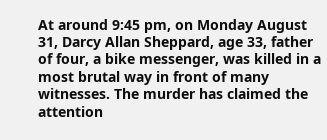At around 9:45 pm, on Monday August 31, Darcy Allan Sheppard, age 33, father of four, a bike messenger, was killed in a most brutal way in front of many witnesses. The murder has claimed the attention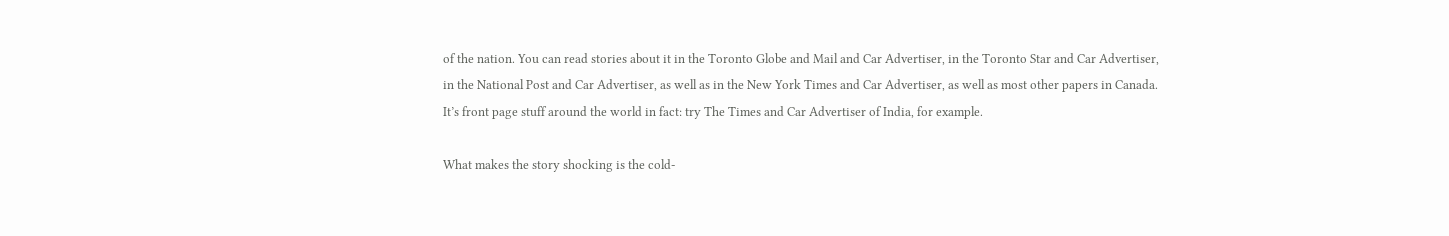of the nation. You can read stories about it in the Toronto Globe and Mail and Car Advertiser, in the Toronto Star and Car Advertiser, in the National Post and Car Advertiser, as well as in the New York Times and Car Advertiser, as well as most other papers in Canada. It’s front page stuff around the world in fact: try The Times and Car Advertiser of India, for example.

What makes the story shocking is the cold-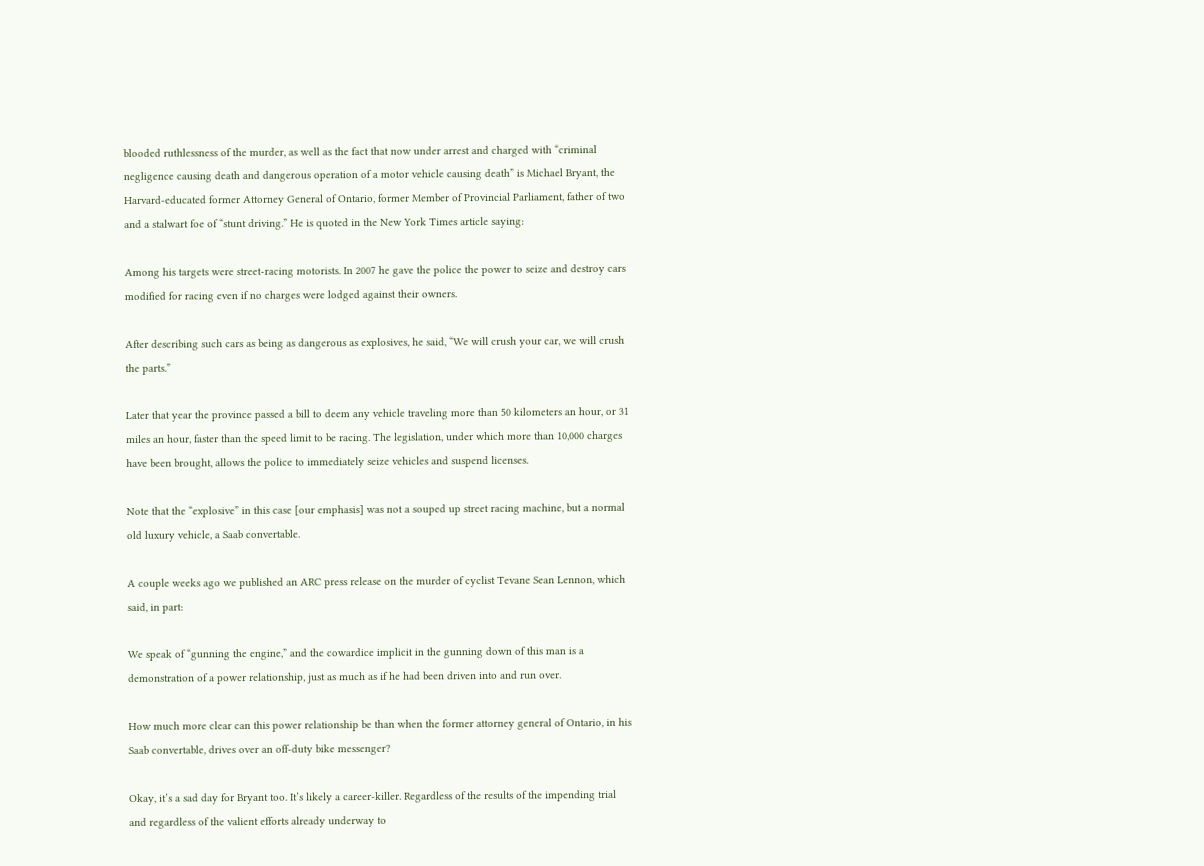blooded ruthlessness of the murder, as well as the fact that now under arrest and charged with “criminal negligence causing death and dangerous operation of a motor vehicle causing death” is Michael Bryant, the Harvard-educated former Attorney General of Ontario, former Member of Provincial Parliament, father of two and a stalwart foe of “stunt driving.” He is quoted in the New York Times article saying:

Among his targets were street-racing motorists. In 2007 he gave the police the power to seize and destroy cars modified for racing even if no charges were lodged against their owners.

After describing such cars as being as dangerous as explosives, he said, “We will crush your car, we will crush the parts.”

Later that year the province passed a bill to deem any vehicle traveling more than 50 kilometers an hour, or 31 miles an hour, faster than the speed limit to be racing. The legislation, under which more than 10,000 charges have been brought, allows the police to immediately seize vehicles and suspend licenses.

Note that the “explosive” in this case [our emphasis] was not a souped up street racing machine, but a normal old luxury vehicle, a Saab convertable.

A couple weeks ago we published an ARC press release on the murder of cyclist Tevane Sean Lennon, which said, in part:

We speak of “gunning the engine,” and the cowardice implicit in the gunning down of this man is a demonstration of a power relationship, just as much as if he had been driven into and run over.

How much more clear can this power relationship be than when the former attorney general of Ontario, in his Saab convertable, drives over an off-duty bike messenger?

Okay, it’s a sad day for Bryant too. It’s likely a career-killer. Regardless of the results of the impending trial and regardless of the valient efforts already underway to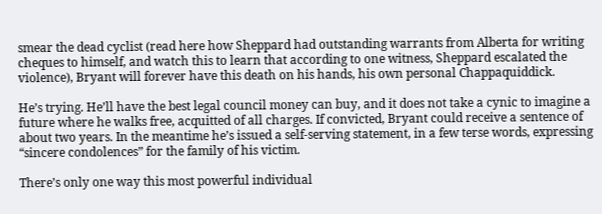smear the dead cyclist (read here how Sheppard had outstanding warrants from Alberta for writing cheques to himself, and watch this to learn that according to one witness, Sheppard escalated the violence), Bryant will forever have this death on his hands, his own personal Chappaquiddick.

He’s trying. He’ll have the best legal council money can buy, and it does not take a cynic to imagine a future where he walks free, acquitted of all charges. If convicted, Bryant could receive a sentence of about two years. In the meantime he’s issued a self-serving statement, in a few terse words, expressing “sincere condolences” for the family of his victim.

There’s only one way this most powerful individual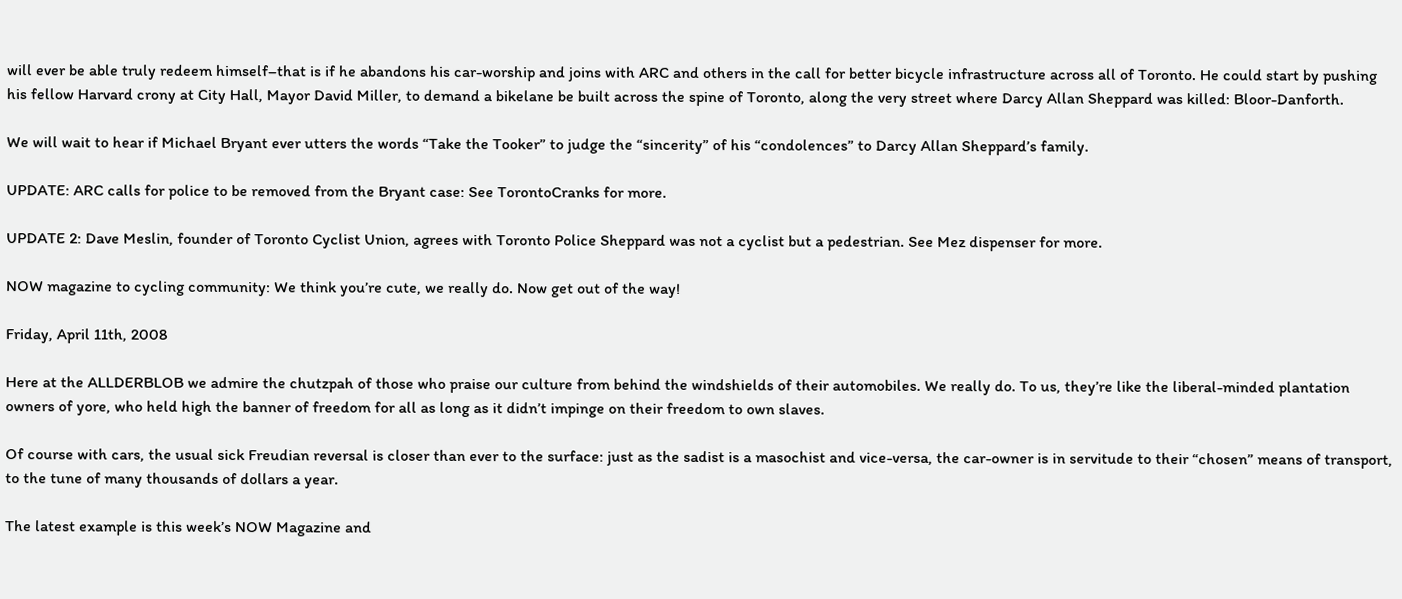will ever be able truly redeem himself–that is if he abandons his car-worship and joins with ARC and others in the call for better bicycle infrastructure across all of Toronto. He could start by pushing his fellow Harvard crony at City Hall, Mayor David Miller, to demand a bikelane be built across the spine of Toronto, along the very street where Darcy Allan Sheppard was killed: Bloor-Danforth.

We will wait to hear if Michael Bryant ever utters the words “Take the Tooker” to judge the “sincerity” of his “condolences” to Darcy Allan Sheppard’s family.

UPDATE: ARC calls for police to be removed from the Bryant case: See TorontoCranks for more.

UPDATE 2: Dave Meslin, founder of Toronto Cyclist Union, agrees with Toronto Police Sheppard was not a cyclist but a pedestrian. See Mez dispenser for more.

NOW magazine to cycling community: We think you’re cute, we really do. Now get out of the way!

Friday, April 11th, 2008

Here at the ALLDERBLOB we admire the chutzpah of those who praise our culture from behind the windshields of their automobiles. We really do. To us, they’re like the liberal-minded plantation owners of yore, who held high the banner of freedom for all as long as it didn’t impinge on their freedom to own slaves.

Of course with cars, the usual sick Freudian reversal is closer than ever to the surface: just as the sadist is a masochist and vice-versa, the car-owner is in servitude to their “chosen” means of transport, to the tune of many thousands of dollars a year.

The latest example is this week’s NOW Magazine and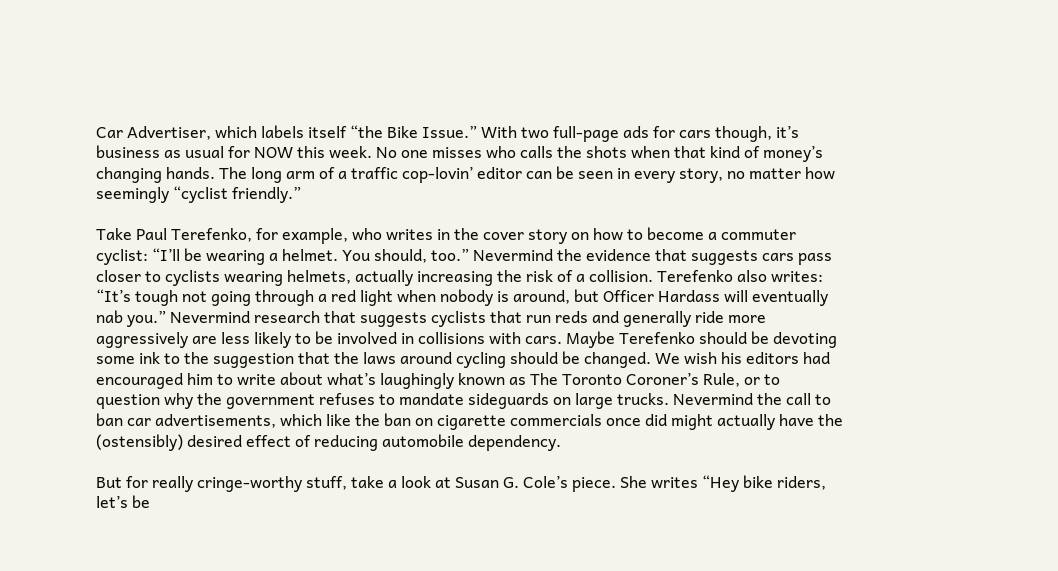Car Advertiser, which labels itself “the Bike Issue.” With two full-page ads for cars though, it’s business as usual for NOW this week. No one misses who calls the shots when that kind of money’s changing hands. The long arm of a traffic cop-lovin’ editor can be seen in every story, no matter how seemingly “cyclist friendly.”

Take Paul Terefenko, for example, who writes in the cover story on how to become a commuter cyclist: “I’ll be wearing a helmet. You should, too.” Nevermind the evidence that suggests cars pass closer to cyclists wearing helmets, actually increasing the risk of a collision. Terefenko also writes: “It’s tough not going through a red light when nobody is around, but Officer Hardass will eventually nab you.” Nevermind research that suggests cyclists that run reds and generally ride more aggressively are less likely to be involved in collisions with cars. Maybe Terefenko should be devoting some ink to the suggestion that the laws around cycling should be changed. We wish his editors had encouraged him to write about what’s laughingly known as The Toronto Coroner’s Rule, or to question why the government refuses to mandate sideguards on large trucks. Nevermind the call to ban car advertisements, which like the ban on cigarette commercials once did might actually have the (ostensibly) desired effect of reducing automobile dependency.

But for really cringe-worthy stuff, take a look at Susan G. Cole’s piece. She writes “Hey bike riders, let’s be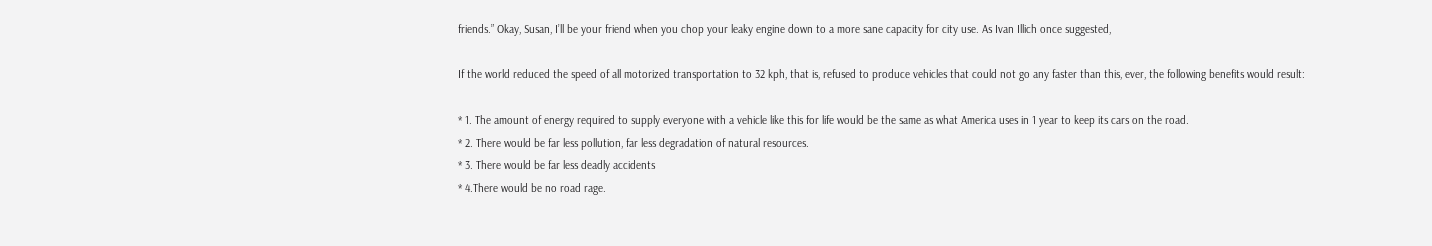friends.” Okay, Susan, I’ll be your friend when you chop your leaky engine down to a more sane capacity for city use. As Ivan Illich once suggested,

If the world reduced the speed of all motorized transportation to 32 kph, that is, refused to produce vehicles that could not go any faster than this, ever, the following benefits would result:

* 1. The amount of energy required to supply everyone with a vehicle like this for life would be the same as what America uses in 1 year to keep its cars on the road.
* 2. There would be far less pollution, far less degradation of natural resources.
* 3. There would be far less deadly accidents
* 4.There would be no road rage.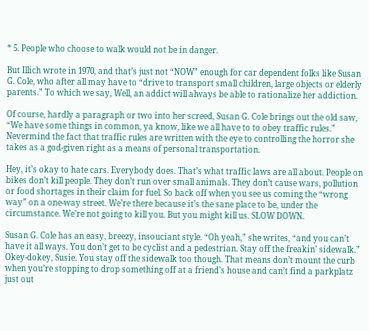* 5. People who choose to walk would not be in danger.

But Illich wrote in 1970, and that’s just not “NOW” enough for car dependent folks like Susan G. Cole, who after all may have to “drive to transport small children, large objects or elderly parents.” To which we say, Well, an addict will always be able to rationalize her addiction.

Of course, hardly a paragraph or two into her screed, Susan G. Cole brings out the old saw, “We have some things in common, ya know, like we all have to to obey traffic rules.” Nevermind the fact that traffic rules are written with the eye to controlling the horror she takes as a god-given right as a means of personal transportation.

Hey, it’s okay to hate cars. Everybody does. That’s what traffic laws are all about. People on bikes don’t kill people. They don’t run over small animals. They don’t cause wars, pollution or food shortages in their claim for fuel. So back off when you see us coming the “wrong way” on a one-way street. We’re there because it’s the sane place to be, under the circumstance. We’re not going to kill you. But you might kill us. SLOW DOWN.

Susan G. Cole has an easy, breezy, insouciant style. “Oh yeah,” she writes, “and you can’t have it all ways. You don’t get to be cyclist and a pedestrian. Stay off the freakin’ sidewalk.” Okey-dokey, Susie. You stay off the sidewalk too though. That means don’t mount the curb when you’re stopping to drop something off at a friend’s house and can’t find a parkplatz just out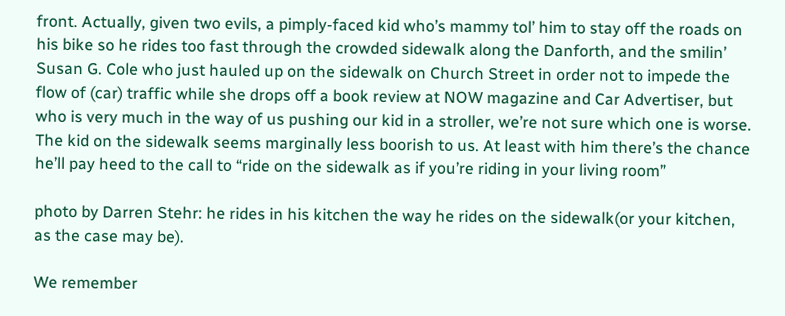front. Actually, given two evils, a pimply-faced kid who’s mammy tol’ him to stay off the roads on his bike so he rides too fast through the crowded sidewalk along the Danforth, and the smilin’ Susan G. Cole who just hauled up on the sidewalk on Church Street in order not to impede the flow of (car) traffic while she drops off a book review at NOW magazine and Car Advertiser, but who is very much in the way of us pushing our kid in a stroller, we’re not sure which one is worse. The kid on the sidewalk seems marginally less boorish to us. At least with him there’s the chance he’ll pay heed to the call to “ride on the sidewalk as if you’re riding in your living room”

photo by Darren Stehr: he rides in his kitchen the way he rides on the sidewalk(or your kitchen, as the case may be).

We remember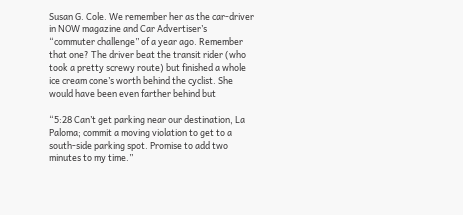Susan G. Cole. We remember her as the car-driver in NOW magazine and Car Advertiser’s “commuter challenge” of a year ago. Remember that one? The driver beat the transit rider (who took a pretty screwy route) but finished a whole ice cream cone’s worth behind the cyclist. She would have been even farther behind but

“5:28 Can’t get parking near our destination, La Paloma; commit a moving violation to get to a south-side parking spot. Promise to add two minutes to my time.”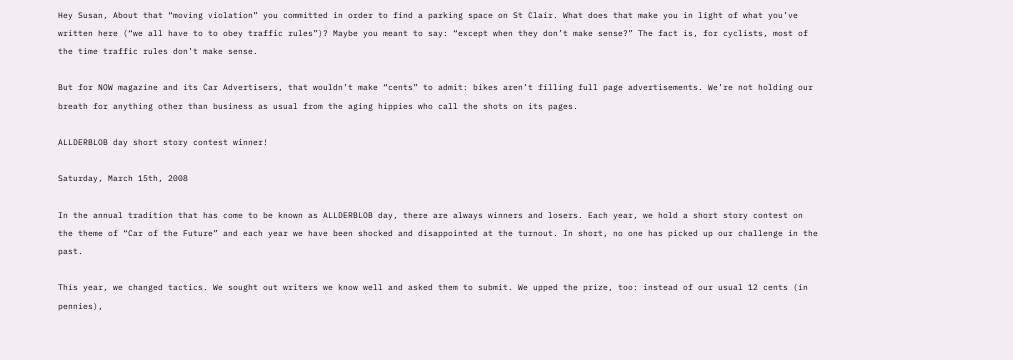Hey Susan, About that “moving violation” you committed in order to find a parking space on St Clair. What does that make you in light of what you’ve written here (“we all have to to obey traffic rules”)? Maybe you meant to say: “except when they don’t make sense?” The fact is, for cyclists, most of the time traffic rules don’t make sense.

But for NOW magazine and its Car Advertisers, that wouldn’t make “cents” to admit: bikes aren’t filling full page advertisements. We’re not holding our breath for anything other than business as usual from the aging hippies who call the shots on its pages.

ALLDERBLOB day short story contest winner!

Saturday, March 15th, 2008

In the annual tradition that has come to be known as ALLDERBLOB day, there are always winners and losers. Each year, we hold a short story contest on the theme of “Car of the Future” and each year we have been shocked and disappointed at the turnout. In short, no one has picked up our challenge in the past.

This year, we changed tactics. We sought out writers we know well and asked them to submit. We upped the prize, too: instead of our usual 12 cents (in pennies),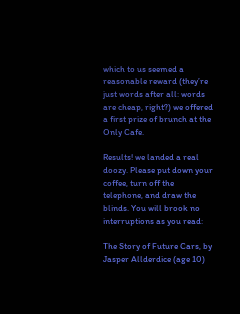which to us seemed a reasonable reward (they’re just words after all: words are cheap, right?) we offered a first prize of brunch at the Only Cafe.

Results! we landed a real doozy. Please put down your coffee, turn off the telephone, and draw the blinds. You will brook no interruptions as you read:

The Story of Future Cars, by Jasper Allderdice (age 10)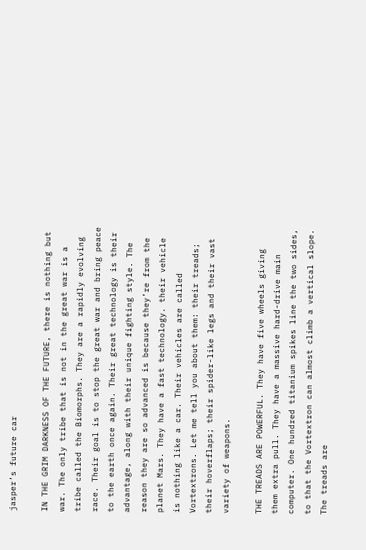jasper’s future car

IN THE GRIM DARKNESS OF THE FUTURE, there is nothing but war. The only tribe that is not in the great war is a tribe called the Biomorphs. They are a rapidly evolving race. Their goal is to stop the great war and bring peace to the earth once again. Their great technology is their advantage, along with their unique fighting style. The reason they are so advanced is because they’re from the planet Mars. They have a fast technology. their vehicle is nothing like a car. Their vehicles are called Vortextrons. Let me tell you about them: their treads; their hoverflaps; their spider-like legs and their vast variety of weapons.

THE TREADS ARE POWERFUL. They have five wheels giving them extra pull. They have a massive hard-drive main computer. One hundred titanium spikes line the two sides, to that the Vortextron can almost climb a vertical slope. The treads are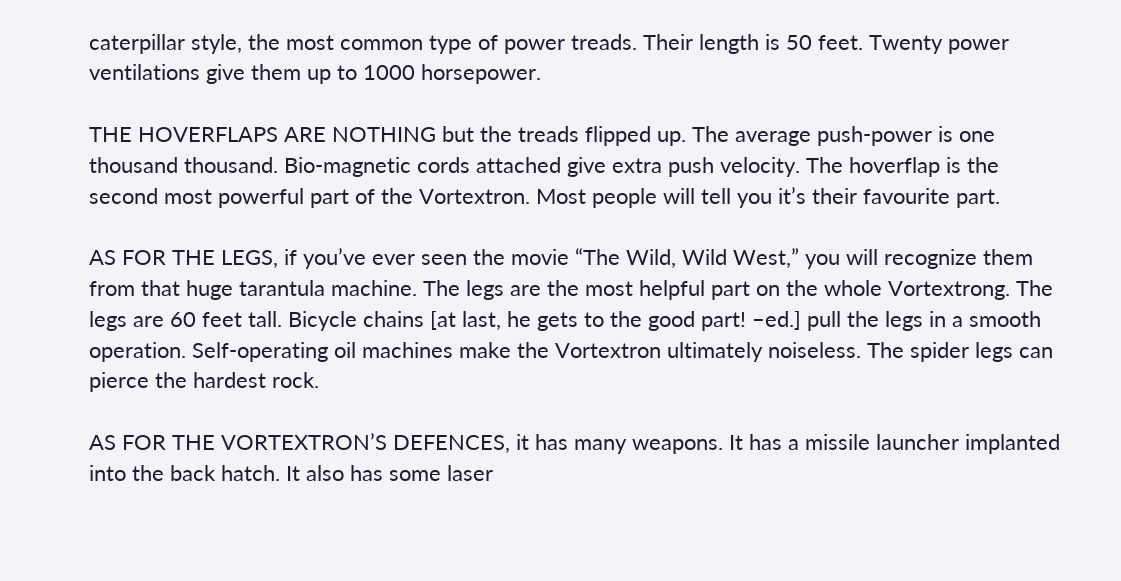caterpillar style, the most common type of power treads. Their length is 50 feet. Twenty power ventilations give them up to 1000 horsepower.

THE HOVERFLAPS ARE NOTHING but the treads flipped up. The average push-power is one thousand thousand. Bio-magnetic cords attached give extra push velocity. The hoverflap is the second most powerful part of the Vortextron. Most people will tell you it’s their favourite part.

AS FOR THE LEGS, if you’ve ever seen the movie “The Wild, Wild West,” you will recognize them from that huge tarantula machine. The legs are the most helpful part on the whole Vortextrong. The legs are 60 feet tall. Bicycle chains [at last, he gets to the good part! –ed.] pull the legs in a smooth operation. Self-operating oil machines make the Vortextron ultimately noiseless. The spider legs can pierce the hardest rock.

AS FOR THE VORTEXTRON’S DEFENCES, it has many weapons. It has a missile launcher implanted into the back hatch. It also has some laser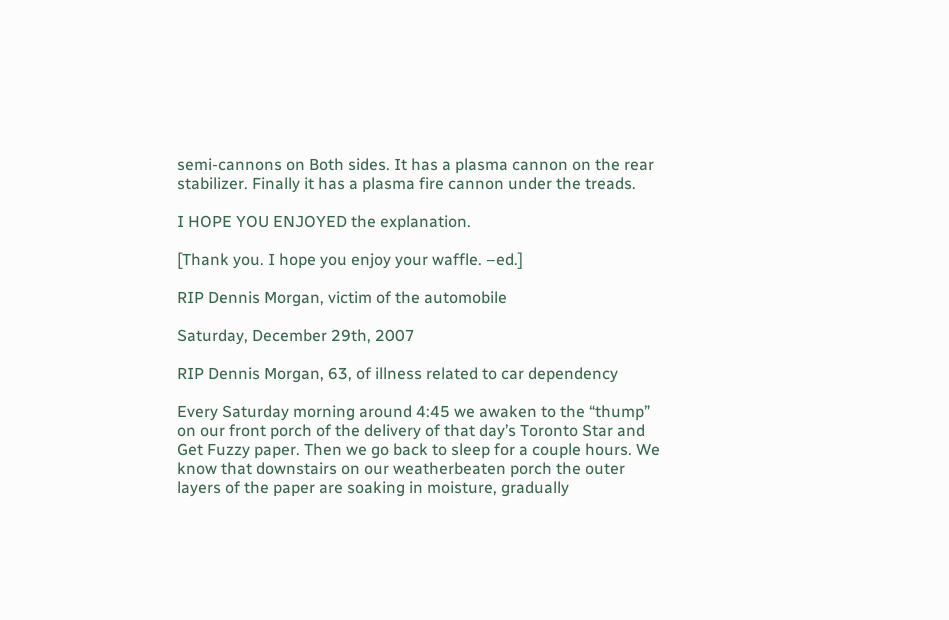semi-cannons on Both sides. It has a plasma cannon on the rear stabilizer. Finally it has a plasma fire cannon under the treads.

I HOPE YOU ENJOYED the explanation.

[Thank you. I hope you enjoy your waffle. –ed.]

RIP Dennis Morgan, victim of the automobile

Saturday, December 29th, 2007

RIP Dennis Morgan, 63, of illness related to car dependency

Every Saturday morning around 4:45 we awaken to the “thump” on our front porch of the delivery of that day’s Toronto Star and Get Fuzzy paper. Then we go back to sleep for a couple hours. We know that downstairs on our weatherbeaten porch the outer layers of the paper are soaking in moisture, gradually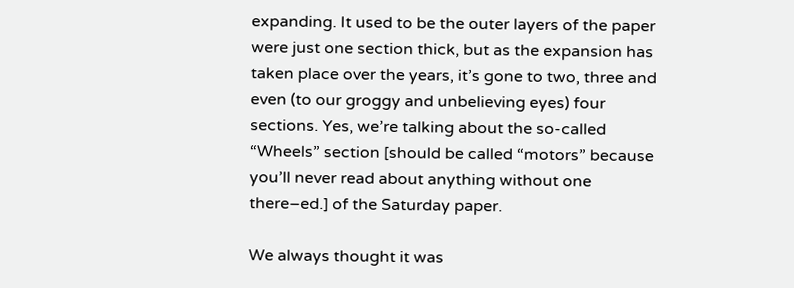expanding. It used to be the outer layers of the paper were just one section thick, but as the expansion has taken place over the years, it’s gone to two, three and even (to our groggy and unbelieving eyes) four sections. Yes, we’re talking about the so-called “Wheels” section [should be called “motors” because you’ll never read about anything without one there–ed.] of the Saturday paper.

We always thought it was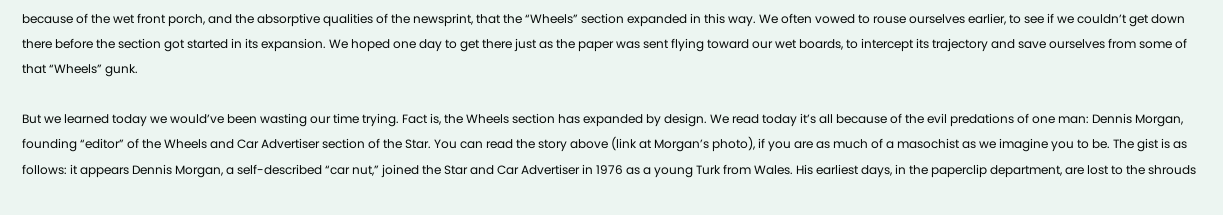because of the wet front porch, and the absorptive qualities of the newsprint, that the “Wheels” section expanded in this way. We often vowed to rouse ourselves earlier, to see if we couldn’t get down there before the section got started in its expansion. We hoped one day to get there just as the paper was sent flying toward our wet boards, to intercept its trajectory and save ourselves from some of that “Wheels” gunk.

But we learned today we would’ve been wasting our time trying. Fact is, the Wheels section has expanded by design. We read today it’s all because of the evil predations of one man: Dennis Morgan, founding “editor” of the Wheels and Car Advertiser section of the Star. You can read the story above (link at Morgan’s photo), if you are as much of a masochist as we imagine you to be. The gist is as follows: it appears Dennis Morgan, a self-described “car nut,” joined the Star and Car Advertiser in 1976 as a young Turk from Wales. His earliest days, in the paperclip department, are lost to the shrouds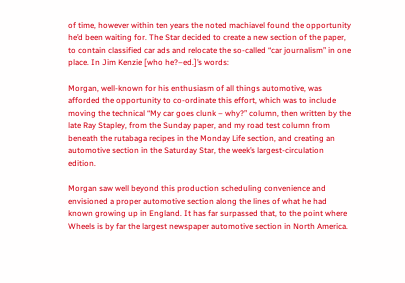of time, however within ten years the noted machiavel found the opportunity he’d been waiting for. The Star decided to create a new section of the paper, to contain classified car ads and relocate the so-called “car journalism” in one place. In Jim Kenzie [who he?–ed.]’s words:

Morgan, well-known for his enthusiasm of all things automotive, was afforded the opportunity to co-ordinate this effort, which was to include moving the technical “My car goes clunk – why?” column, then written by the late Ray Stapley, from the Sunday paper, and my road test column from beneath the rutabaga recipes in the Monday Life section, and creating an automotive section in the Saturday Star, the week’s largest-circulation edition.

Morgan saw well beyond this production scheduling convenience and envisioned a proper automotive section along the lines of what he had known growing up in England. It has far surpassed that, to the point where Wheels is by far the largest newspaper automotive section in North America.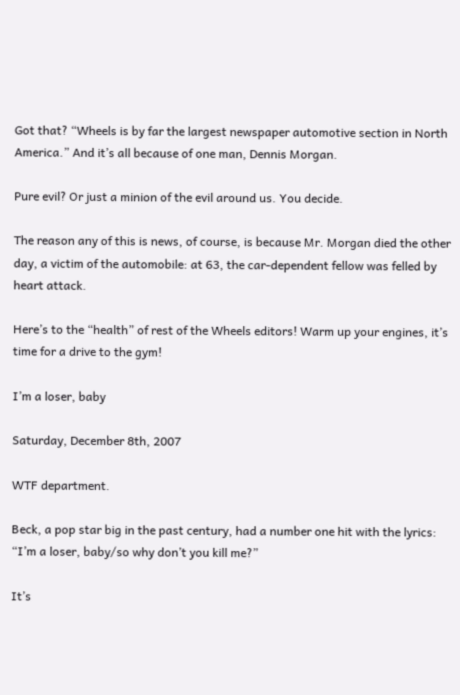Got that? “Wheels is by far the largest newspaper automotive section in North America.” And it’s all because of one man, Dennis Morgan.

Pure evil? Or just a minion of the evil around us. You decide.

The reason any of this is news, of course, is because Mr. Morgan died the other day, a victim of the automobile: at 63, the car-dependent fellow was felled by heart attack.

Here’s to the “health” of rest of the Wheels editors! Warm up your engines, it’s time for a drive to the gym!

I’m a loser, baby

Saturday, December 8th, 2007

WTF department.

Beck, a pop star big in the past century, had a number one hit with the lyrics: “I’m a loser, baby/so why don’t you kill me?”

It’s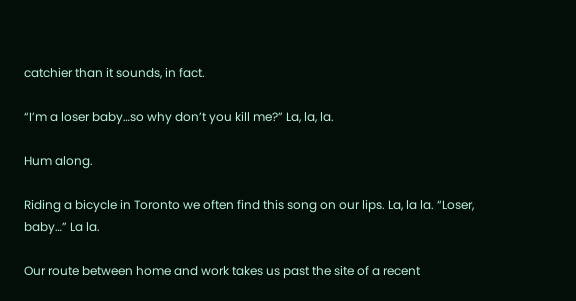catchier than it sounds, in fact.

“I’m a loser baby…so why don’t you kill me?” La, la, la.

Hum along.

Riding a bicycle in Toronto we often find this song on our lips. La, la la. “Loser, baby…” La la.

Our route between home and work takes us past the site of a recent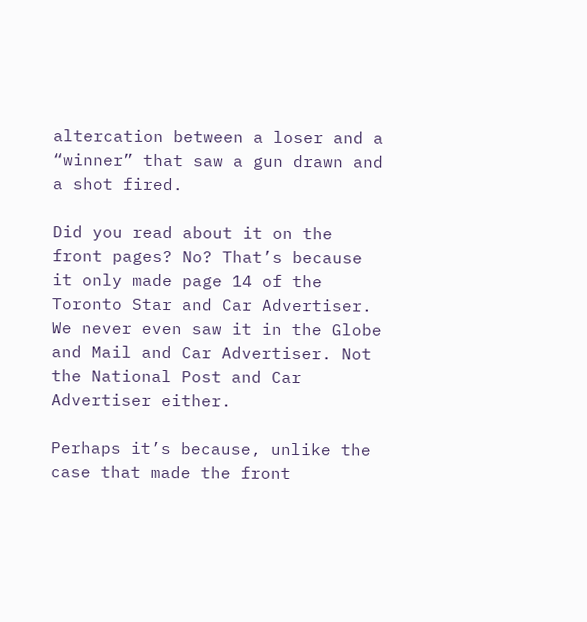altercation between a loser and a “winner” that saw a gun drawn and a shot fired.

Did you read about it on the front pages? No? That’s because it only made page 14 of the Toronto Star and Car Advertiser. We never even saw it in the Globe and Mail and Car Advertiser. Not the National Post and Car Advertiser either.

Perhaps it’s because, unlike the case that made the front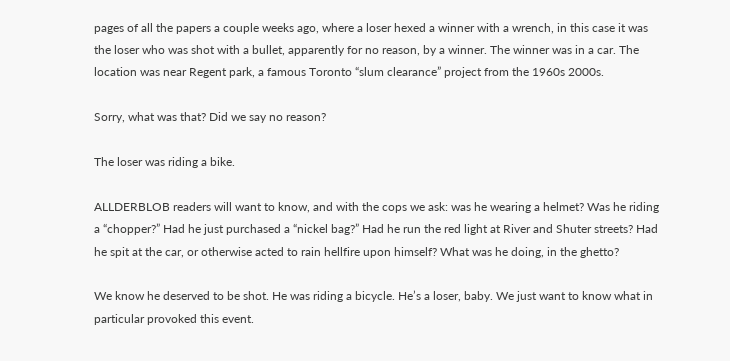pages of all the papers a couple weeks ago, where a loser hexed a winner with a wrench, in this case it was the loser who was shot with a bullet, apparently for no reason, by a winner. The winner was in a car. The location was near Regent park, a famous Toronto “slum clearance” project from the 1960s 2000s.

Sorry, what was that? Did we say no reason?

The loser was riding a bike.

ALLDERBLOB readers will want to know, and with the cops we ask: was he wearing a helmet? Was he riding a “chopper?” Had he just purchased a “nickel bag?” Had he run the red light at River and Shuter streets? Had he spit at the car, or otherwise acted to rain hellfire upon himself? What was he doing, in the ghetto?

We know he deserved to be shot. He was riding a bicycle. He’s a loser, baby. We just want to know what in particular provoked this event.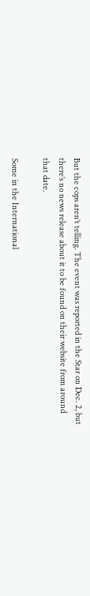But the cops aren’t telling. The event was reported in the Star on Dec. 2, but there’s no news release about it to be found on their website from around that date.

Some in the International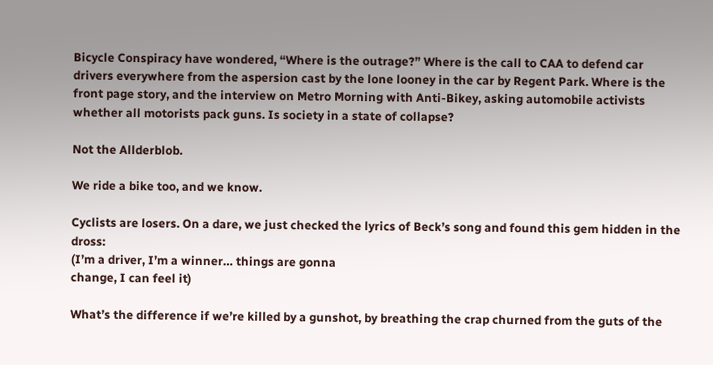Bicycle Conspiracy have wondered, “Where is the outrage?” Where is the call to CAA to defend car drivers everywhere from the aspersion cast by the lone looney in the car by Regent Park. Where is the front page story, and the interview on Metro Morning with Anti-Bikey, asking automobile activists whether all motorists pack guns. Is society in a state of collapse?

Not the Allderblob.

We ride a bike too, and we know.

Cyclists are losers. On a dare, we just checked the lyrics of Beck’s song and found this gem hidden in the dross:
(I’m a driver, I’m a winner… things are gonna
change, I can feel it)

What’s the difference if we’re killed by a gunshot, by breathing the crap churned from the guts of the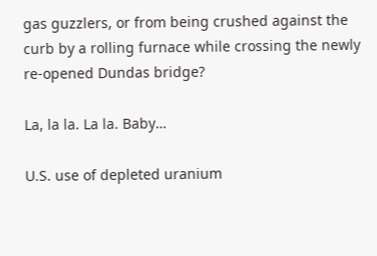gas guzzlers, or from being crushed against the curb by a rolling furnace while crossing the newly re-opened Dundas bridge?

La, la la. La la. Baby…

U.S. use of depleted uranium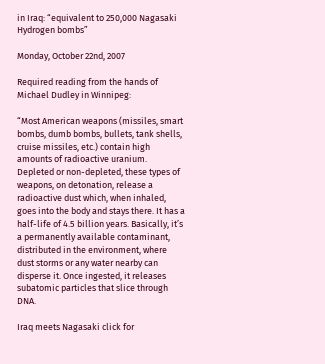in Iraq: “equivalent to 250,000 Nagasaki Hydrogen bombs”

Monday, October 22nd, 2007

Required reading from the hands of Michael Dudley in Winnipeg:

“Most American weapons (missiles, smart bombs, dumb bombs, bullets, tank shells, cruise missiles, etc.) contain high amounts of radioactive uranium. Depleted or non-depleted, these types of weapons, on detonation, release a radioactive dust which, when inhaled, goes into the body and stays there. It has a half-life of 4.5 billion years. Basically, it’s a permanently available contaminant, distributed in the environment, where dust storms or any water nearby can disperse it. Once ingested, it releases subatomic particles that slice through DNA.

Iraq meets Nagasaki click for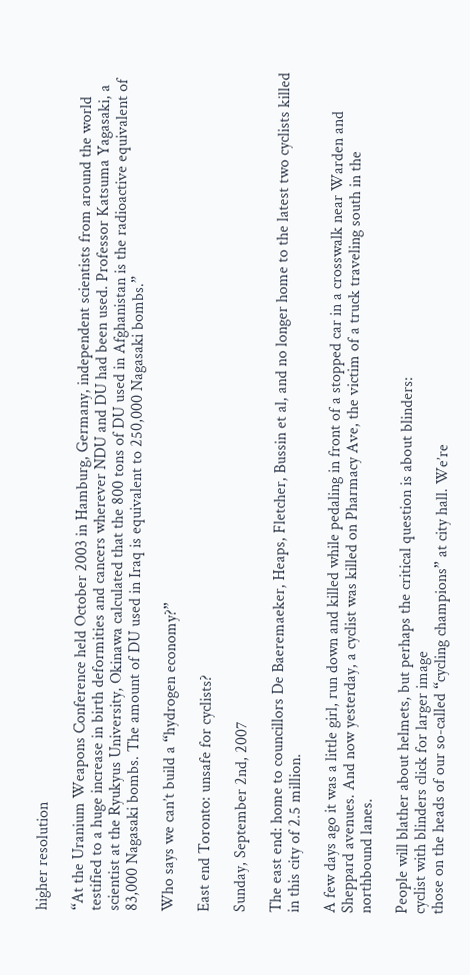higher resolution

“At the Uranium Weapons Conference held October 2003 in Hamburg, Germany, independent scientists from around the world testified to a huge increase in birth deformities and cancers wherever NDU and DU had been used. Professor Katsuma Yagasaki, a scientist at the Ryukyus University, Okinawa calculated that the 800 tons of DU used in Afghanistan is the radioactive equivalent of 83,000 Nagasaki bombs. The amount of DU used in Iraq is equivalent to 250,000 Nagasaki bombs.”

Who says we can’t build a “hydrogen economy?”

East end Toronto: unsafe for cyclists?

Sunday, September 2nd, 2007

The east end: home to councillors De Baeremaeker, Heaps, Fletcher, Bussin et al, and no longer home to the latest two cyclists killed in this city of 2.5 million.

A few days ago it was a little girl, run down and killed while pedaling in front of a stopped car in a crosswalk near Warden and Sheppard avenues. And now yesterday, a cyclist was killed on Pharmacy Ave, the victim of a truck traveling south in the northbound lanes.

People will blather about helmets, but perhaps the critical question is about blinders:
cyclist with blinders click for larger image
those on the heads of our so-called “cycling champions” at city hall. We’re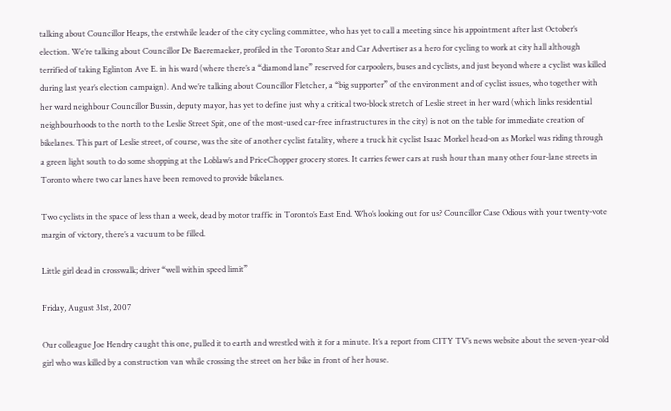talking about Councillor Heaps, the erstwhile leader of the city cycling committee, who has yet to call a meeting since his appointment after last October’s election. We’re talking about Councillor De Baeremaeker, profiled in the Toronto Star and Car Advertiser as a hero for cycling to work at city hall although terrified of taking Eglinton Ave E. in his ward (where there’s a “diamond lane” reserved for carpoolers, buses and cyclists, and just beyond where a cyclist was killed during last year’s election campaign). And we’re talking about Councillor Fletcher, a “big supporter” of the environment and of cyclist issues, who together with her ward neighbour Councillor Bussin, deputy mayor, has yet to define just why a critical two-block stretch of Leslie street in her ward (which links residential neighbourhoods to the north to the Leslie Street Spit, one of the most-used car-free infrastructures in the city) is not on the table for immediate creation of bikelanes. This part of Leslie street, of course, was the site of another cyclist fatality, where a truck hit cyclist Isaac Morkel head-on as Morkel was riding through a green light south to do some shopping at the Loblaw’s and PriceChopper grocery stores. It carries fewer cars at rush hour than many other four-lane streets in Toronto where two car lanes have been removed to provide bikelanes.

Two cyclists in the space of less than a week, dead by motor traffic in Toronto’s East End. Who’s looking out for us? Councillor Case Odious with your twenty-vote margin of victory, there’s a vacuum to be filled.

Little girl dead in crosswalk; driver “well within speed limit”

Friday, August 31st, 2007

Our colleague Joe Hendry caught this one, pulled it to earth and wrestled with it for a minute. It’s a report from CITY TV’s news website about the seven-year-old girl who was killed by a construction van while crossing the street on her bike in front of her house.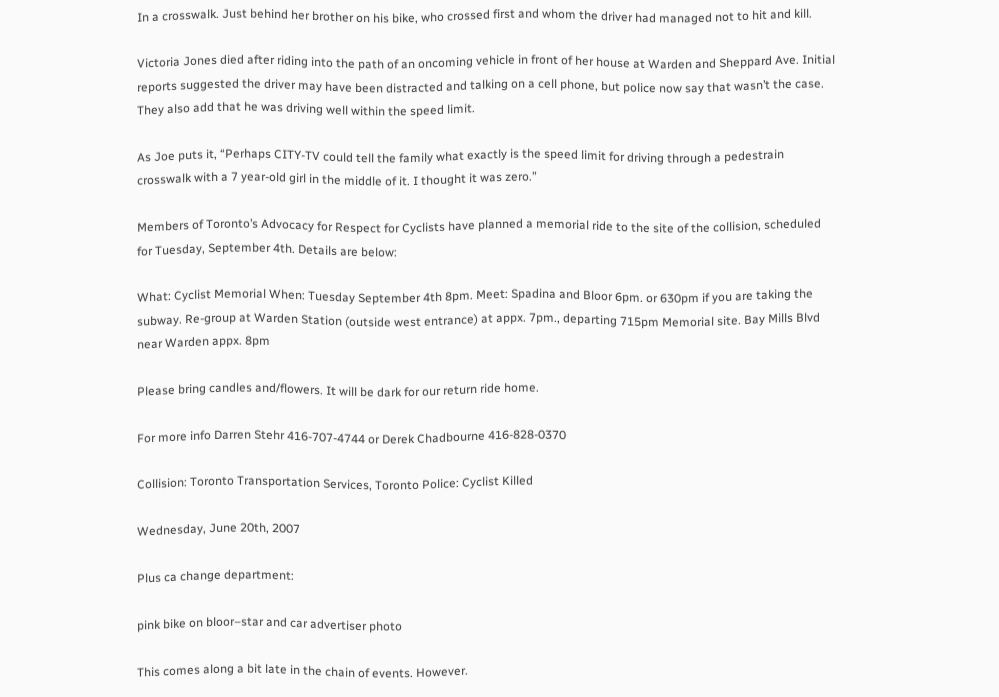In a crosswalk. Just behind her brother on his bike, who crossed first and whom the driver had managed not to hit and kill.

Victoria Jones died after riding into the path of an oncoming vehicle in front of her house at Warden and Sheppard Ave. Initial reports suggested the driver may have been distracted and talking on a cell phone, but police now say that wasn’t the case. They also add that he was driving well within the speed limit.

As Joe puts it, “Perhaps CITY-TV could tell the family what exactly is the speed limit for driving through a pedestrain crosswalk with a 7 year-old girl in the middle of it. I thought it was zero.”

Members of Toronto’s Advocacy for Respect for Cyclists have planned a memorial ride to the site of the collision, scheduled for Tuesday, September 4th. Details are below:

What: Cyclist Memorial When: Tuesday September 4th 8pm. Meet: Spadina and Bloor 6pm. or 630pm if you are taking the subway. Re-group at Warden Station (outside west entrance) at appx. 7pm., departing 715pm Memorial site. Bay Mills Blvd near Warden appx. 8pm

Please bring candles and/flowers. It will be dark for our return ride home.

For more info Darren Stehr 416-707-4744 or Derek Chadbourne 416-828-0370

Collision: Toronto Transportation Services, Toronto Police: Cyclist Killed

Wednesday, June 20th, 2007

Plus ca change department:

pink bike on bloor–star and car advertiser photo

This comes along a bit late in the chain of events. However.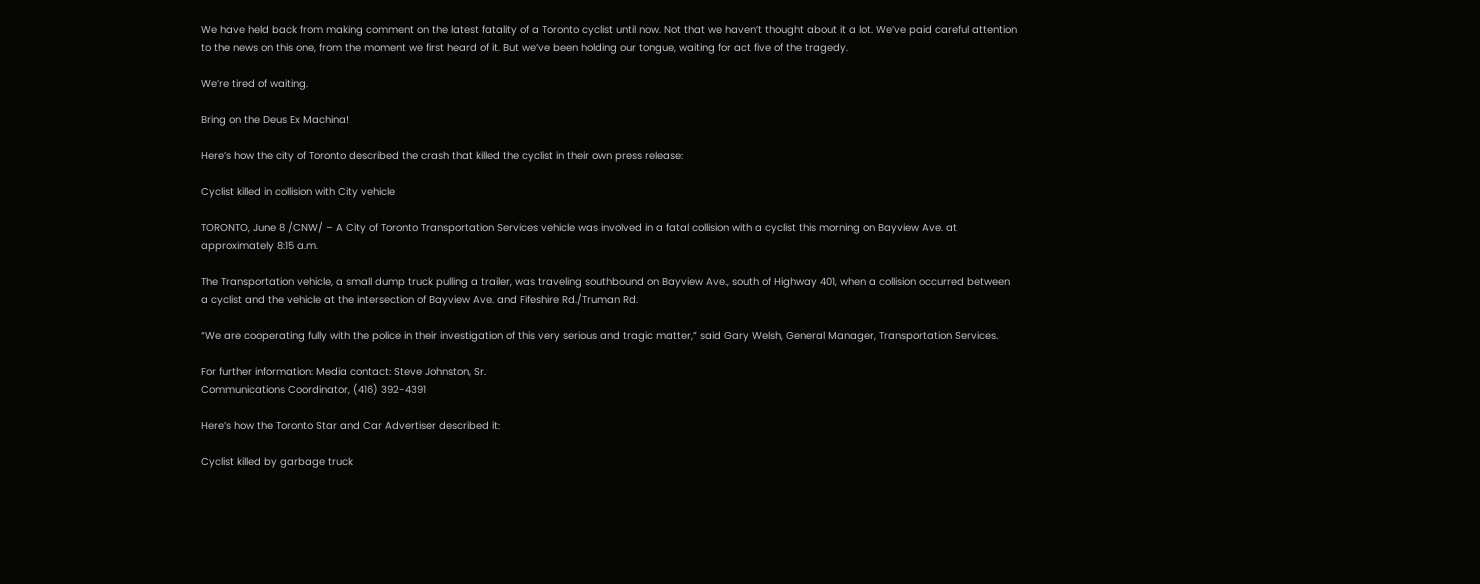We have held back from making comment on the latest fatality of a Toronto cyclist until now. Not that we haven’t thought about it a lot. We’ve paid careful attention to the news on this one, from the moment we first heard of it. But we’ve been holding our tongue, waiting for act five of the tragedy.

We’re tired of waiting.

Bring on the Deus Ex Machina!

Here’s how the city of Toronto described the crash that killed the cyclist in their own press release:

Cyclist killed in collision with City vehicle

TORONTO, June 8 /CNW/ – A City of Toronto Transportation Services vehicle was involved in a fatal collision with a cyclist this morning on Bayview Ave. at approximately 8:15 a.m.

The Transportation vehicle, a small dump truck pulling a trailer, was traveling southbound on Bayview Ave., south of Highway 401, when a collision occurred between a cyclist and the vehicle at the intersection of Bayview Ave. and Fifeshire Rd./Truman Rd.

“We are cooperating fully with the police in their investigation of this very serious and tragic matter,” said Gary Welsh, General Manager, Transportation Services.

For further information: Media contact: Steve Johnston, Sr.
Communications Coordinator, (416) 392-4391

Here’s how the Toronto Star and Car Advertiser described it:

Cyclist killed by garbage truck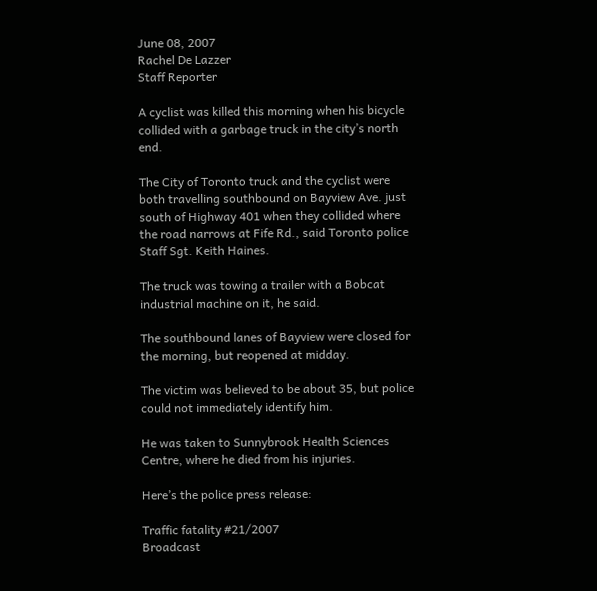June 08, 2007
Rachel De Lazzer
Staff Reporter

A cyclist was killed this morning when his bicycle collided with a garbage truck in the city’s north end.

The City of Toronto truck and the cyclist were both travelling southbound on Bayview Ave. just south of Highway 401 when they collided where the road narrows at Fife Rd., said Toronto police Staff Sgt. Keith Haines.

The truck was towing a trailer with a Bobcat industrial machine on it, he said.

The southbound lanes of Bayview were closed for the morning, but reopened at midday.

The victim was believed to be about 35, but police could not immediately identify him.

He was taken to Sunnybrook Health Sciences Centre, where he died from his injuries.

Here’s the police press release:

Traffic fatality #21/2007
Broadcast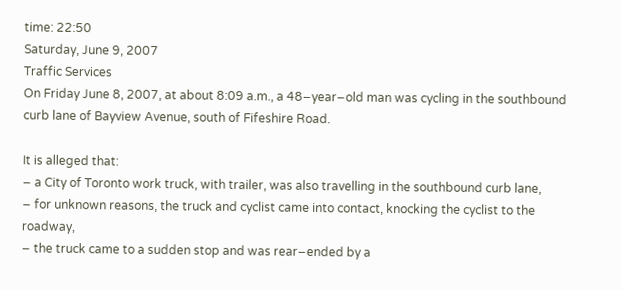time: 22:50
Saturday, June 9, 2007
Traffic Services
On Friday June 8, 2007, at about 8:09 a.m., a 48−year−old man was cycling in the southbound curb lane of Bayview Avenue, south of Fifeshire Road.

It is alleged that:
− a City of Toronto work truck, with trailer, was also travelling in the southbound curb lane,
− for unknown reasons, the truck and cyclist came into contact, knocking the cyclist to the roadway,
− the truck came to a sudden stop and was rear−ended by a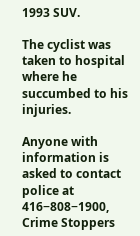1993 SUV.

The cyclist was taken to hospital where he succumbed to his injuries.

Anyone with information is asked to contact police at 416−808−1900, Crime Stoppers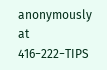anonymously at 416−222−TIPS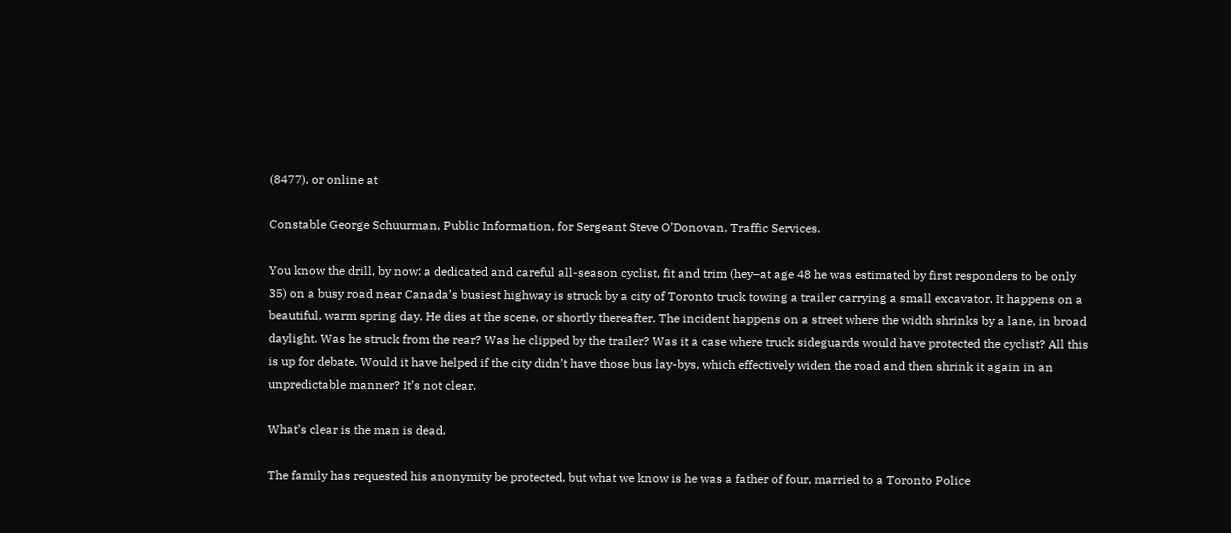(8477), or online at

Constable George Schuurman, Public Information, for Sergeant Steve O’Donovan, Traffic Services.

You know the drill, by now: a dedicated and careful all-season cyclist, fit and trim (hey–at age 48 he was estimated by first responders to be only 35) on a busy road near Canada’s busiest highway is struck by a city of Toronto truck towing a trailer carrying a small excavator. It happens on a beautiful, warm spring day. He dies at the scene, or shortly thereafter. The incident happens on a street where the width shrinks by a lane, in broad daylight. Was he struck from the rear? Was he clipped by the trailer? Was it a case where truck sideguards would have protected the cyclist? All this is up for debate. Would it have helped if the city didn’t have those bus lay-bys, which effectively widen the road and then shrink it again in an unpredictable manner? It’s not clear.

What’s clear is the man is dead.

The family has requested his anonymity be protected, but what we know is he was a father of four, married to a Toronto Police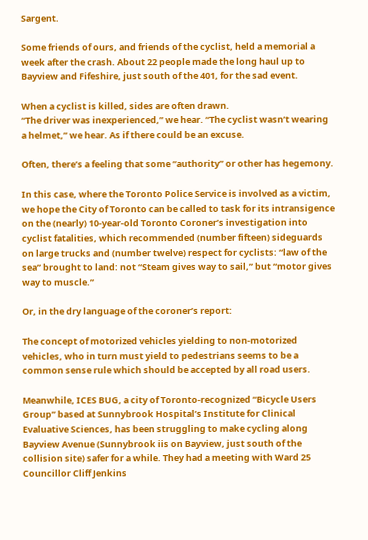Sargent.

Some friends of ours, and friends of the cyclist, held a memorial a week after the crash. About 22 people made the long haul up to Bayview and Fifeshire, just south of the 401, for the sad event.

When a cyclist is killed, sides are often drawn.
“The driver was inexperienced,” we hear. “The cyclist wasn’t wearing a helmet,” we hear. As if there could be an excuse.

Often, there’s a feeling that some “authority” or other has hegemony.

In this case, where the Toronto Police Service is involved as a victim, we hope the City of Toronto can be called to task for its intransigence on the (nearly) 10-year-old Toronto Coroner’s investigation into cyclist fatalities, which recommended (number fifteen) sideguards on large trucks and (number twelve) respect for cyclists: “law of the sea” brought to land: not “Steam gives way to sail,” but “motor gives way to muscle.”

Or, in the dry language of the coroner’s report:

The concept of motorized vehicles yielding to non-motorized vehicles, who in turn must yield to pedestrians seems to be a common sense rule which should be accepted by all road users.

Meanwhile, ICES BUG, a city of Toronto-recognized “Bicycle Users Group” based at Sunnybrook Hospital’s Institute for Clinical Evaluative Sciences, has been struggling to make cycling along Bayview Avenue (Sunnybrook iis on Bayview, just south of the collision site) safer for a while. They had a meeting with Ward 25 Councillor Cliff Jenkins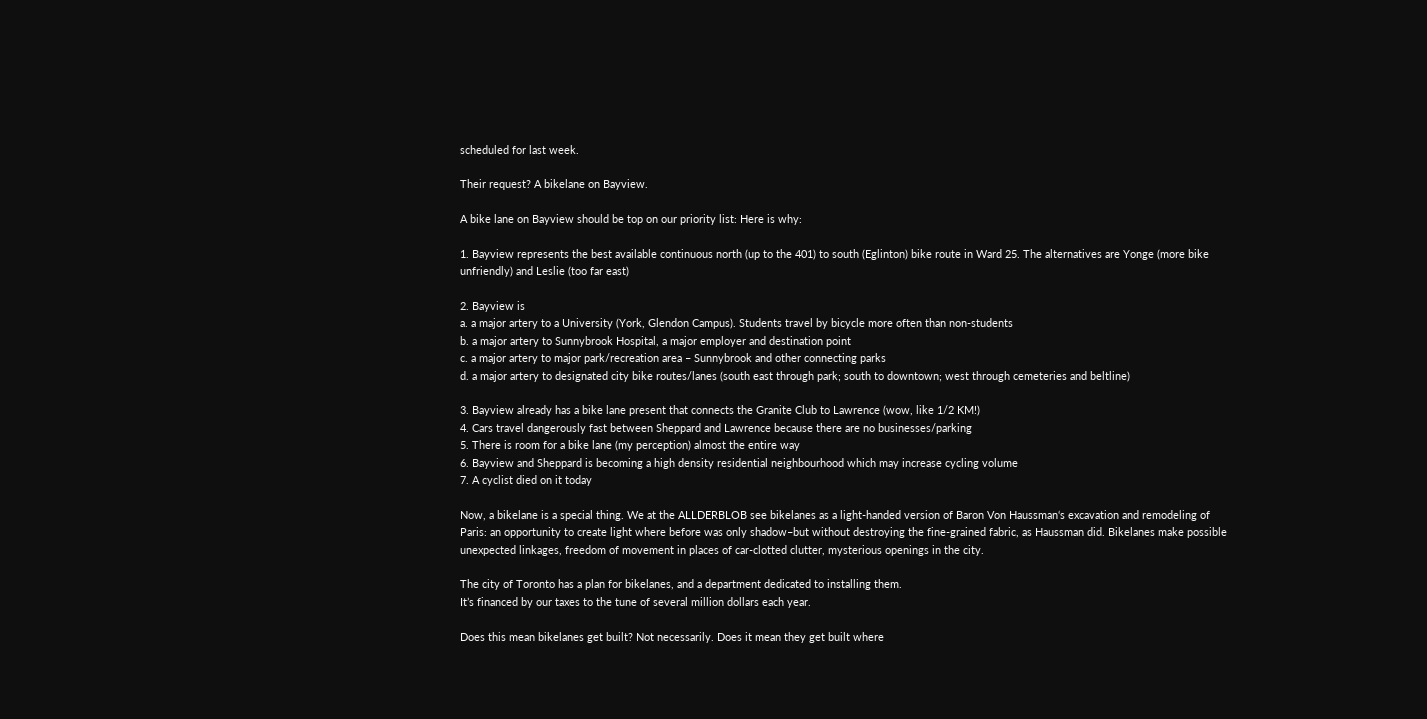scheduled for last week.

Their request? A bikelane on Bayview.

A bike lane on Bayview should be top on our priority list: Here is why:

1. Bayview represents the best available continuous north (up to the 401) to south (Eglinton) bike route in Ward 25. The alternatives are Yonge (more bike unfriendly) and Leslie (too far east)

2. Bayview is
a. a major artery to a University (York, Glendon Campus). Students travel by bicycle more often than non-students
b. a major artery to Sunnybrook Hospital, a major employer and destination point
c. a major artery to major park/recreation area – Sunnybrook and other connecting parks
d. a major artery to designated city bike routes/lanes (south east through park; south to downtown; west through cemeteries and beltline)

3. Bayview already has a bike lane present that connects the Granite Club to Lawrence (wow, like 1/2 KM!)
4. Cars travel dangerously fast between Sheppard and Lawrence because there are no businesses/parking
5. There is room for a bike lane (my perception) almost the entire way
6. Bayview and Sheppard is becoming a high density residential neighbourhood which may increase cycling volume
7. A cyclist died on it today

Now, a bikelane is a special thing. We at the ALLDERBLOB see bikelanes as a light-handed version of Baron Von Haussman‘s excavation and remodeling of Paris: an opportunity to create light where before was only shadow–but without destroying the fine-grained fabric, as Haussman did. Bikelanes make possible unexpected linkages, freedom of movement in places of car-clotted clutter, mysterious openings in the city.

The city of Toronto has a plan for bikelanes, and a department dedicated to installing them.
It’s financed by our taxes to the tune of several million dollars each year.

Does this mean bikelanes get built? Not necessarily. Does it mean they get built where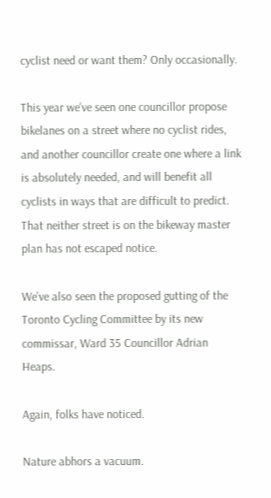cyclist need or want them? Only occasionally.

This year we’ve seen one councillor propose bikelanes on a street where no cyclist rides, and another councillor create one where a link is absolutely needed, and will benefit all cyclists in ways that are difficult to predict. That neither street is on the bikeway master plan has not escaped notice.

We’ve also seen the proposed gutting of the Toronto Cycling Committee by its new commissar, Ward 35 Councillor Adrian Heaps.

Again, folks have noticed.

Nature abhors a vacuum.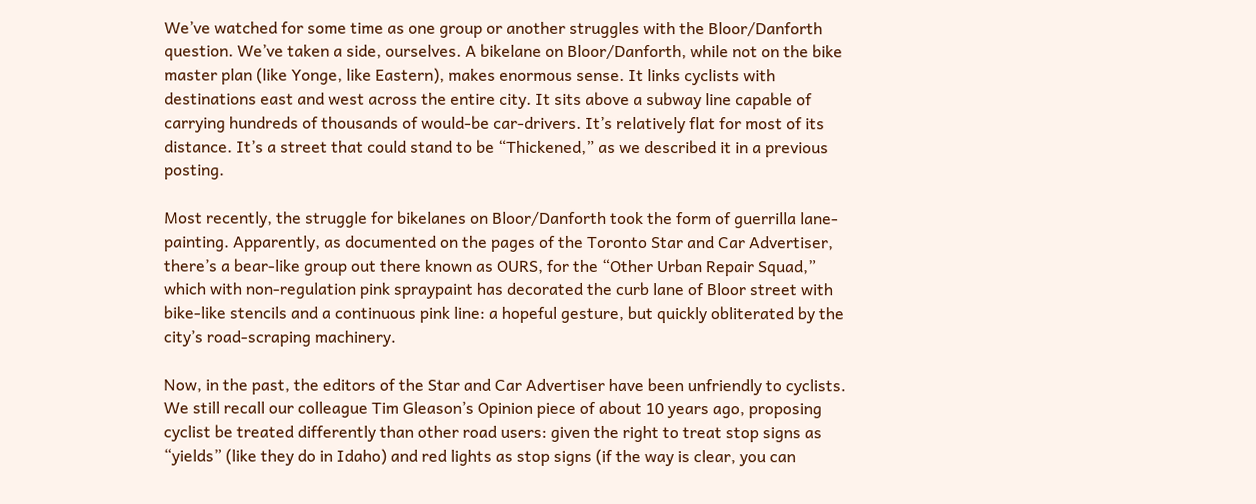We’ve watched for some time as one group or another struggles with the Bloor/Danforth question. We’ve taken a side, ourselves. A bikelane on Bloor/Danforth, while not on the bike master plan (like Yonge, like Eastern), makes enormous sense. It links cyclists with destinations east and west across the entire city. It sits above a subway line capable of carrying hundreds of thousands of would-be car-drivers. It’s relatively flat for most of its distance. It’s a street that could stand to be “Thickened,” as we described it in a previous posting.

Most recently, the struggle for bikelanes on Bloor/Danforth took the form of guerrilla lane-painting. Apparently, as documented on the pages of the Toronto Star and Car Advertiser, there’s a bear-like group out there known as OURS, for the “Other Urban Repair Squad,” which with non-regulation pink spraypaint has decorated the curb lane of Bloor street with bike-like stencils and a continuous pink line: a hopeful gesture, but quickly obliterated by the city’s road-scraping machinery.

Now, in the past, the editors of the Star and Car Advertiser have been unfriendly to cyclists. We still recall our colleague Tim Gleason’s Opinion piece of about 10 years ago, proposing cyclist be treated differently than other road users: given the right to treat stop signs as “yields” (like they do in Idaho) and red lights as stop signs (if the way is clear, you can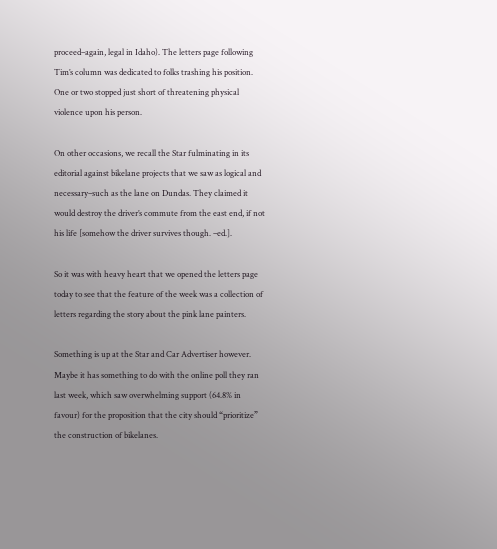proceed–again, legal in Idaho). The letters page following Tim’s column was dedicated to folks trashing his position. One or two stopped just short of threatening physical violence upon his person.

On other occasions, we recall the Star fulminating in its editorial against bikelane projects that we saw as logical and necessary–such as the lane on Dundas. They claimed it would destroy the driver’s commute from the east end, if not his life [somehow the driver survives though. –ed.].

So it was with heavy heart that we opened the letters page today to see that the feature of the week was a collection of letters regarding the story about the pink lane painters.

Something is up at the Star and Car Advertiser however.
Maybe it has something to do with the online poll they ran last week, which saw overwhelming support (64.8% in favour) for the proposition that the city should “prioritize” the construction of bikelanes.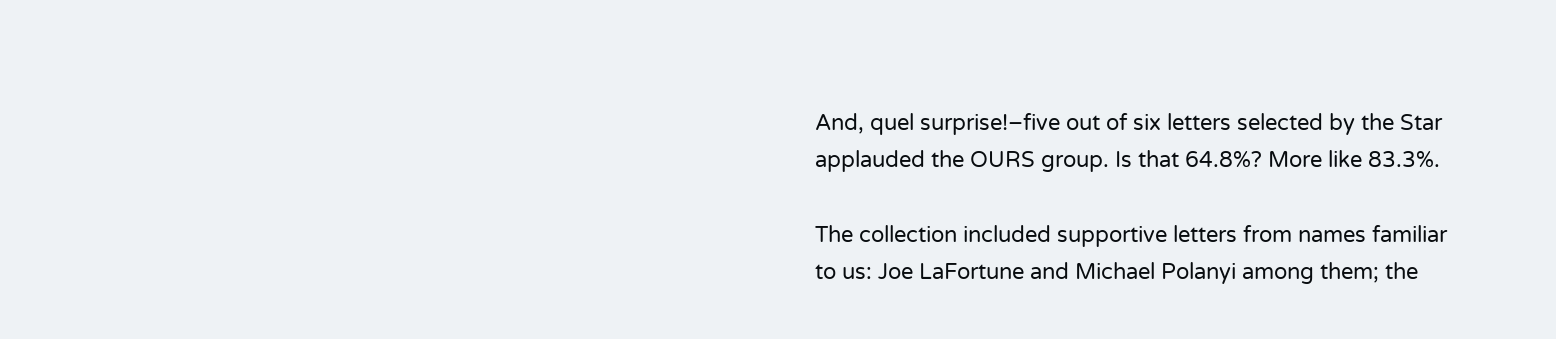And, quel surprise!–five out of six letters selected by the Star applauded the OURS group. Is that 64.8%? More like 83.3%.

The collection included supportive letters from names familiar to us: Joe LaFortune and Michael Polanyi among them; the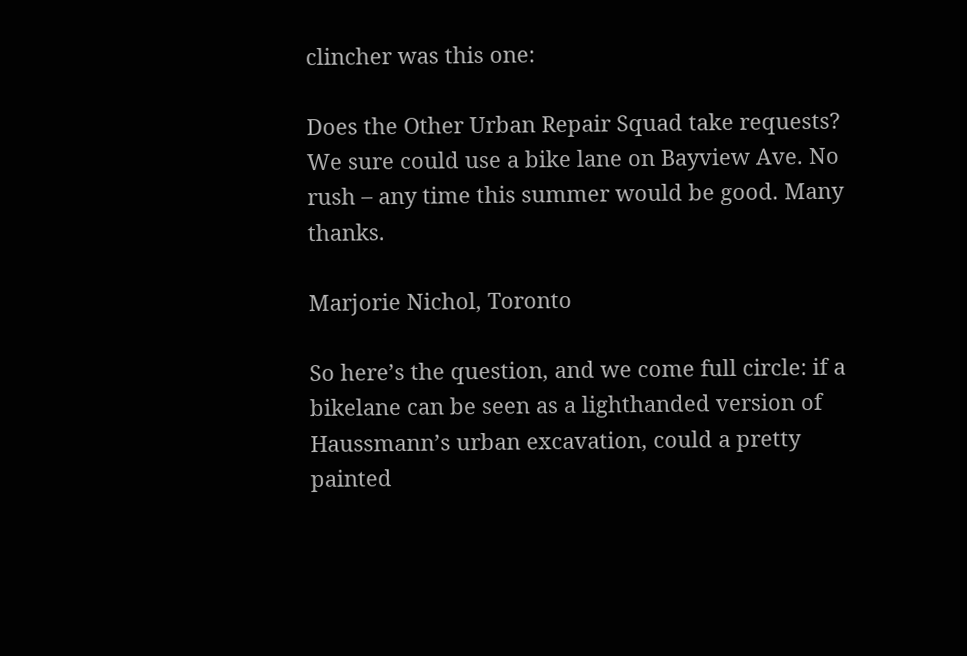clincher was this one:

Does the Other Urban Repair Squad take requests? We sure could use a bike lane on Bayview Ave. No rush – any time this summer would be good. Many thanks.

Marjorie Nichol, Toronto

So here’s the question, and we come full circle: if a bikelane can be seen as a lighthanded version of Haussmann’s urban excavation, could a pretty painted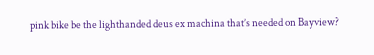pink bike be the lighthanded deus ex machina that’s needed on Bayview?